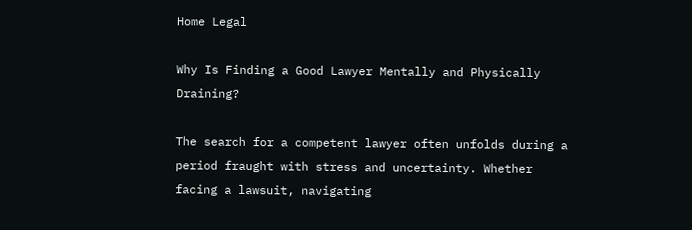Home Legal

Why Is Finding a Good Lawyer Mentally and Physically Draining?

The search for a competent lawyer often unfolds during a period fraught with stress and uncertainty. Whether facing a lawsuit, navigating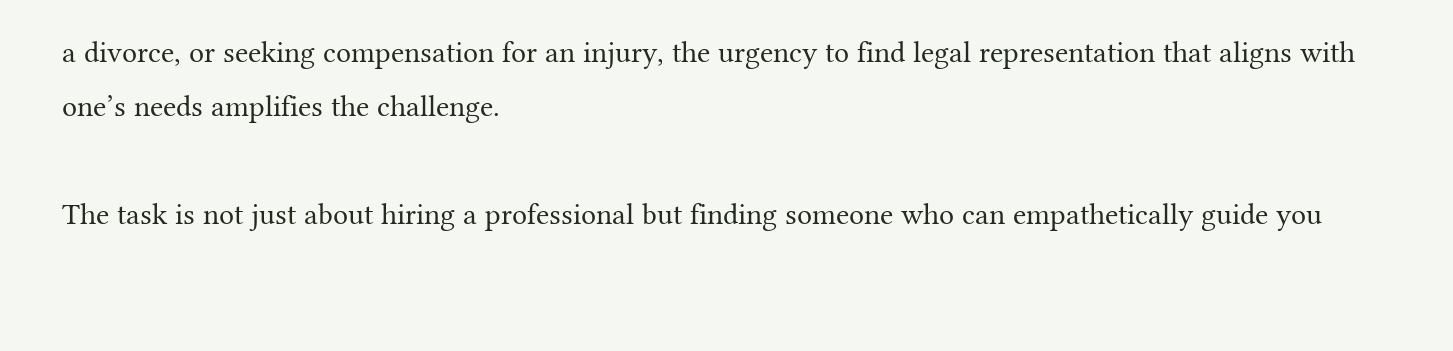a divorce, or seeking compensation for an injury, the urgency to find legal representation that aligns with one’s needs amplifies the challenge.

The task is not just about hiring a professional but finding someone who can empathetically guide you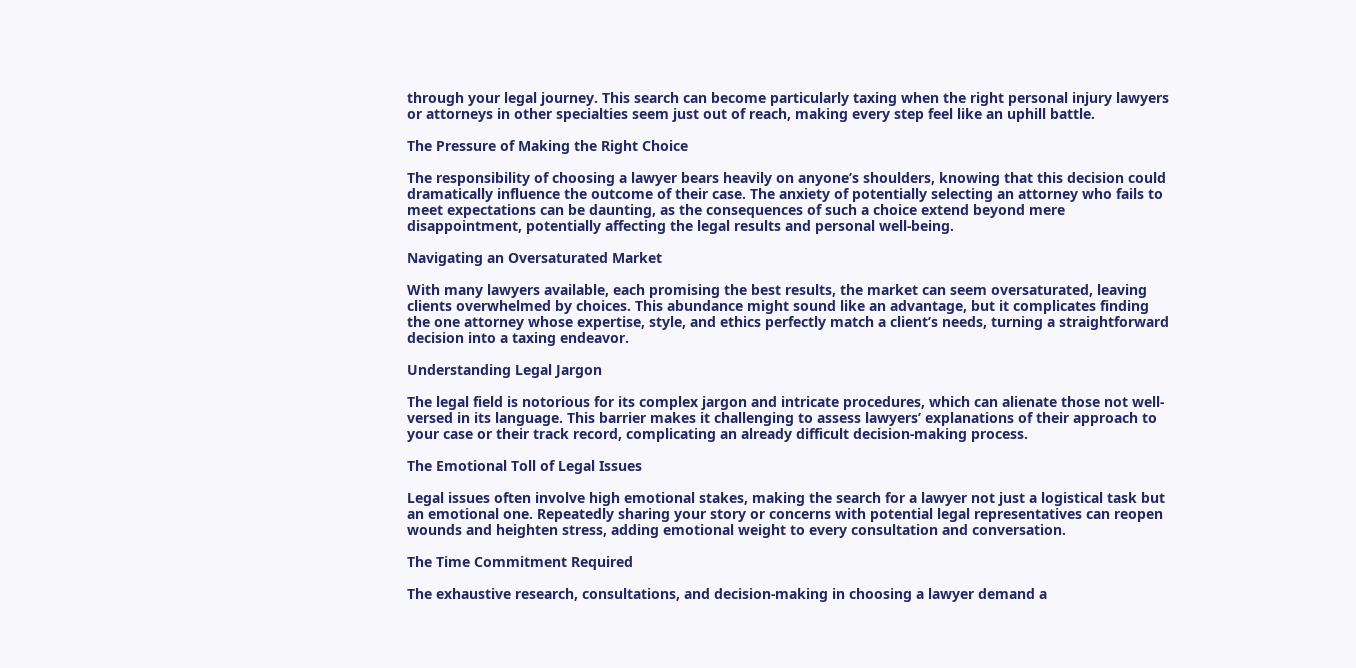through your legal journey. This search can become particularly taxing when the right personal injury lawyers or attorneys in other specialties seem just out of reach, making every step feel like an uphill battle.

The Pressure of Making the Right Choice

The responsibility of choosing a lawyer bears heavily on anyone’s shoulders, knowing that this decision could dramatically influence the outcome of their case. The anxiety of potentially selecting an attorney who fails to meet expectations can be daunting, as the consequences of such a choice extend beyond mere disappointment, potentially affecting the legal results and personal well-being.

Navigating an Oversaturated Market

With many lawyers available, each promising the best results, the market can seem oversaturated, leaving clients overwhelmed by choices. This abundance might sound like an advantage, but it complicates finding the one attorney whose expertise, style, and ethics perfectly match a client’s needs, turning a straightforward decision into a taxing endeavor.

Understanding Legal Jargon

The legal field is notorious for its complex jargon and intricate procedures, which can alienate those not well-versed in its language. This barrier makes it challenging to assess lawyers’ explanations of their approach to your case or their track record, complicating an already difficult decision-making process.

The Emotional Toll of Legal Issues

Legal issues often involve high emotional stakes, making the search for a lawyer not just a logistical task but an emotional one. Repeatedly sharing your story or concerns with potential legal representatives can reopen wounds and heighten stress, adding emotional weight to every consultation and conversation.

The Time Commitment Required

The exhaustive research, consultations, and decision-making in choosing a lawyer demand a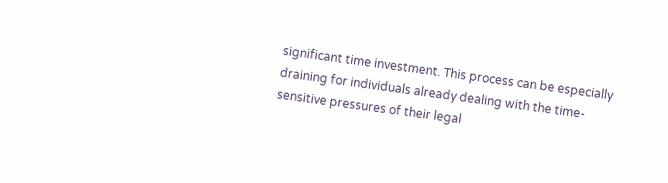significant time investment. This process can be especially draining for individuals already dealing with the time-sensitive pressures of their legal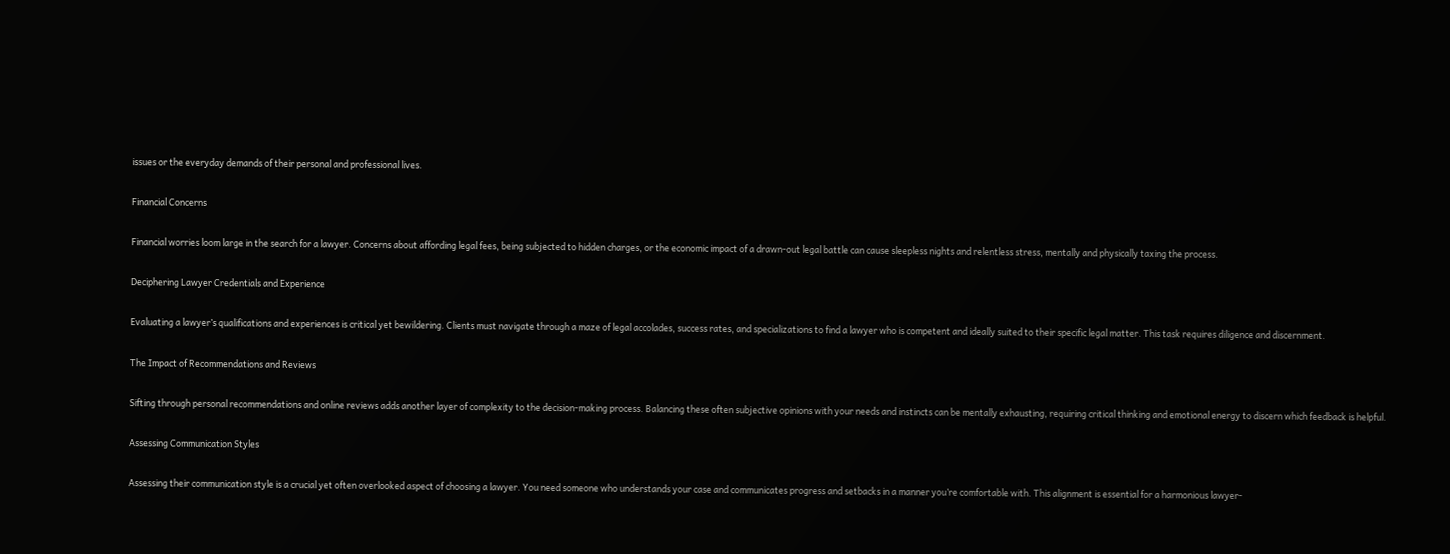issues or the everyday demands of their personal and professional lives.

Financial Concerns

Financial worries loom large in the search for a lawyer. Concerns about affording legal fees, being subjected to hidden charges, or the economic impact of a drawn-out legal battle can cause sleepless nights and relentless stress, mentally and physically taxing the process.

Deciphering Lawyer Credentials and Experience

Evaluating a lawyer’s qualifications and experiences is critical yet bewildering. Clients must navigate through a maze of legal accolades, success rates, and specializations to find a lawyer who is competent and ideally suited to their specific legal matter. This task requires diligence and discernment.

The Impact of Recommendations and Reviews

Sifting through personal recommendations and online reviews adds another layer of complexity to the decision-making process. Balancing these often subjective opinions with your needs and instincts can be mentally exhausting, requiring critical thinking and emotional energy to discern which feedback is helpful.

Assessing Communication Styles

Assessing their communication style is a crucial yet often overlooked aspect of choosing a lawyer. You need someone who understands your case and communicates progress and setbacks in a manner you’re comfortable with. This alignment is essential for a harmonious lawyer-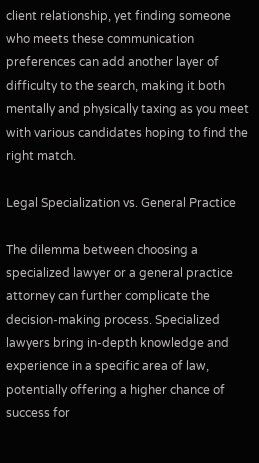client relationship, yet finding someone who meets these communication preferences can add another layer of difficulty to the search, making it both mentally and physically taxing as you meet with various candidates hoping to find the right match.

Legal Specialization vs. General Practice

The dilemma between choosing a specialized lawyer or a general practice attorney can further complicate the decision-making process. Specialized lawyers bring in-depth knowledge and experience in a specific area of law, potentially offering a higher chance of success for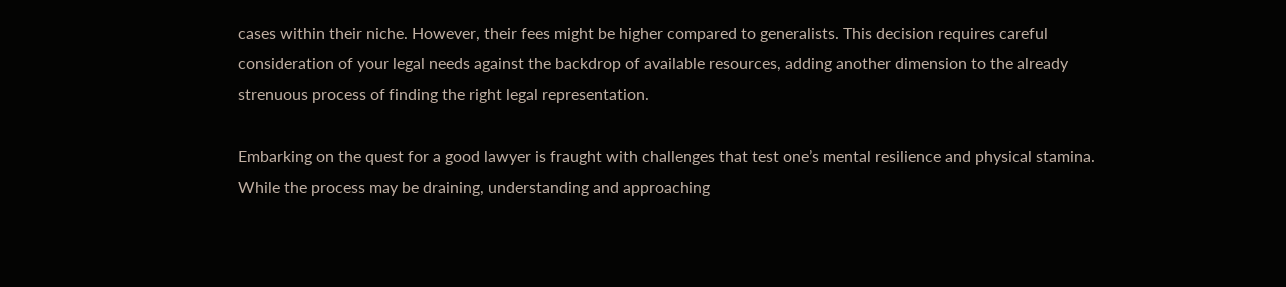cases within their niche. However, their fees might be higher compared to generalists. This decision requires careful consideration of your legal needs against the backdrop of available resources, adding another dimension to the already strenuous process of finding the right legal representation.

Embarking on the quest for a good lawyer is fraught with challenges that test one’s mental resilience and physical stamina. While the process may be draining, understanding and approaching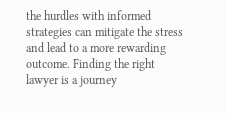the hurdles with informed strategies can mitigate the stress and lead to a more rewarding outcome. Finding the right lawyer is a journey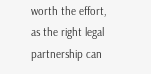worth the effort, as the right legal partnership can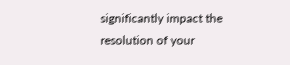significantly impact the resolution of your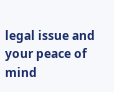legal issue and your peace of mind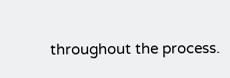throughout the process.